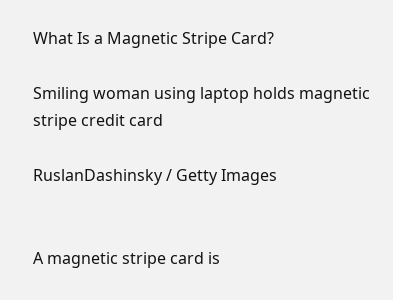What Is a Magnetic Stripe Card?

Smiling woman using laptop holds magnetic stripe credit card

RuslanDashinsky / Getty Images


A magnetic stripe card is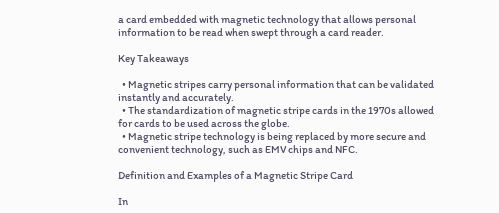a card embedded with magnetic technology that allows personal information to be read when swept through a card reader.

Key Takeaways

  • Magnetic stripes carry personal information that can be validated instantly and accurately.
  • The standardization of magnetic stripe cards in the 1970s allowed for cards to be used across the globe.
  • Magnetic stripe technology is being replaced by more secure and convenient technology, such as EMV chips and NFC.

Definition and Examples of a Magnetic Stripe Card

In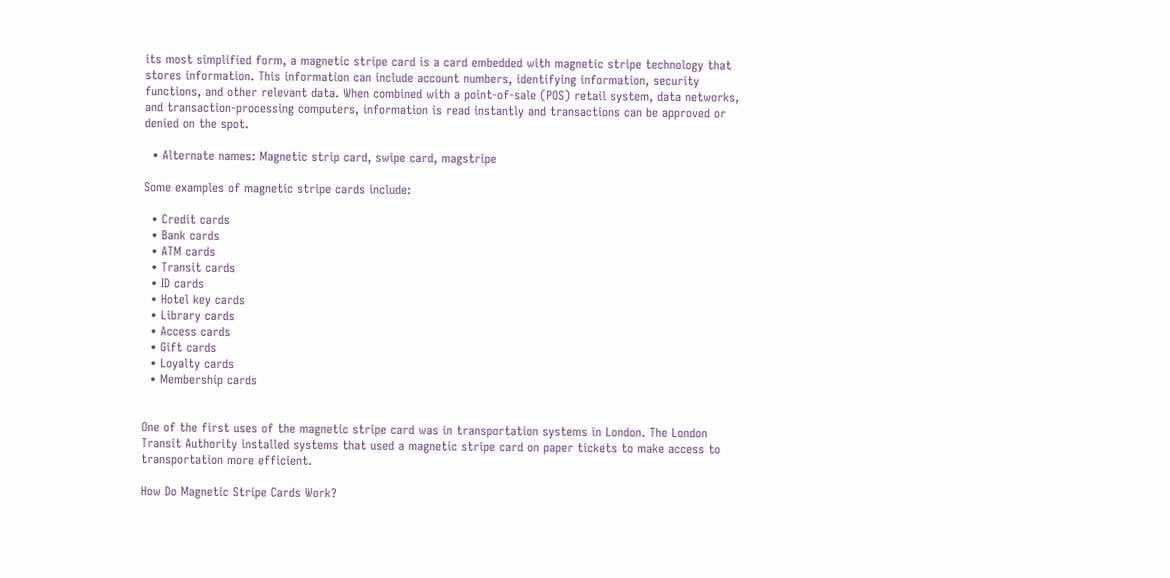its most simplified form, a magnetic stripe card is a card embedded with magnetic stripe technology that stores information. This information can include account numbers, identifying information, security functions, and other relevant data. When combined with a point-of-sale (POS) retail system, data networks, and transaction-processing computers, information is read instantly and transactions can be approved or denied on the spot.

  • Alternate names: Magnetic strip card, swipe card, magstripe

Some examples of magnetic stripe cards include:

  • Credit cards
  • Bank cards
  • ATM cards
  • Transit cards
  • ID cards
  • Hotel key cards
  • Library cards
  • Access cards
  • Gift cards
  • Loyalty cards
  • Membership cards


One of the first uses of the magnetic stripe card was in transportation systems in London. The London Transit Authority installed systems that used a magnetic stripe card on paper tickets to make access to transportation more efficient.

How Do Magnetic Stripe Cards Work?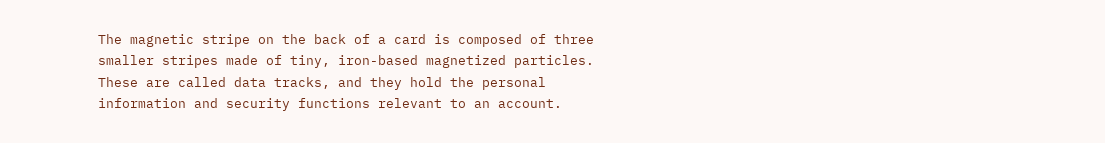The magnetic stripe on the back of a card is composed of three smaller stripes made of tiny, iron-based magnetized particles. These are called data tracks, and they hold the personal information and security functions relevant to an account.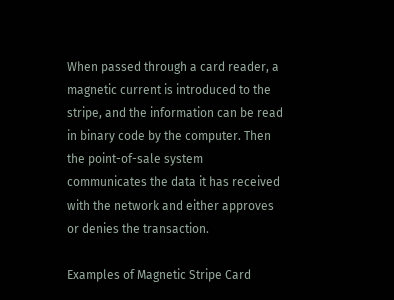When passed through a card reader, a magnetic current is introduced to the stripe, and the information can be read in binary code by the computer. Then the point-of-sale system communicates the data it has received with the network and either approves or denies the transaction.

Examples of Magnetic Stripe Card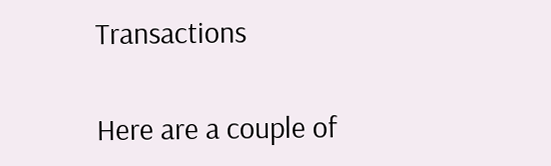Transactions

Here are a couple of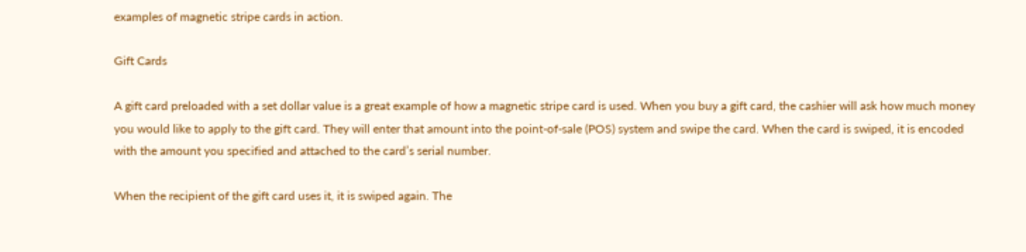examples of magnetic stripe cards in action.

Gift Cards

A gift card preloaded with a set dollar value is a great example of how a magnetic stripe card is used. When you buy a gift card, the cashier will ask how much money you would like to apply to the gift card. They will enter that amount into the point-of-sale (POS) system and swipe the card. When the card is swiped, it is encoded with the amount you specified and attached to the card’s serial number.

When the recipient of the gift card uses it, it is swiped again. The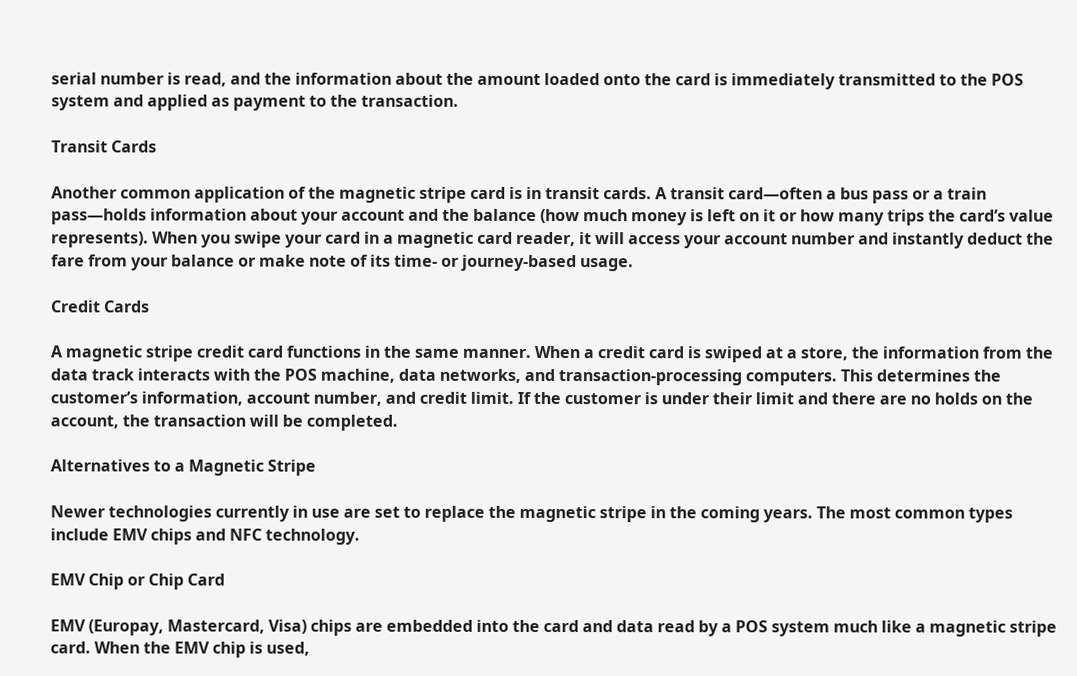serial number is read, and the information about the amount loaded onto the card is immediately transmitted to the POS system and applied as payment to the transaction.

Transit Cards

Another common application of the magnetic stripe card is in transit cards. A transit card—often a bus pass or a train pass—holds information about your account and the balance (how much money is left on it or how many trips the card’s value represents). When you swipe your card in a magnetic card reader, it will access your account number and instantly deduct the fare from your balance or make note of its time- or journey-based usage.

Credit Cards

A magnetic stripe credit card functions in the same manner. When a credit card is swiped at a store, the information from the data track interacts with the POS machine, data networks, and transaction-processing computers. This determines the customer’s information, account number, and credit limit. If the customer is under their limit and there are no holds on the account, the transaction will be completed.

Alternatives to a Magnetic Stripe

Newer technologies currently in use are set to replace the magnetic stripe in the coming years. The most common types include EMV chips and NFC technology.

EMV Chip or Chip Card

EMV (Europay, Mastercard, Visa) chips are embedded into the card and data read by a POS system much like a magnetic stripe card. When the EMV chip is used,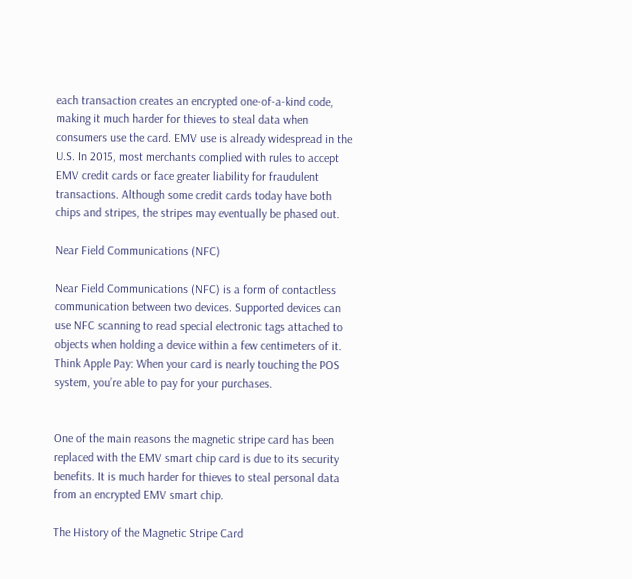each transaction creates an encrypted one-of-a-kind code, making it much harder for thieves to steal data when consumers use the card. EMV use is already widespread in the U.S. In 2015, most merchants complied with rules to accept EMV credit cards or face greater liability for fraudulent transactions. Although some credit cards today have both chips and stripes, the stripes may eventually be phased out.

Near Field Communications (NFC)

Near Field Communications (NFC) is a form of contactless communication between two devices. Supported devices can use NFC scanning to read special electronic tags attached to objects when holding a device within a few centimeters of it. Think Apple Pay: When your card is nearly touching the POS system, you’re able to pay for your purchases.


One of the main reasons the magnetic stripe card has been replaced with the EMV smart chip card is due to its security benefits. It is much harder for thieves to steal personal data from an encrypted EMV smart chip.

The History of the Magnetic Stripe Card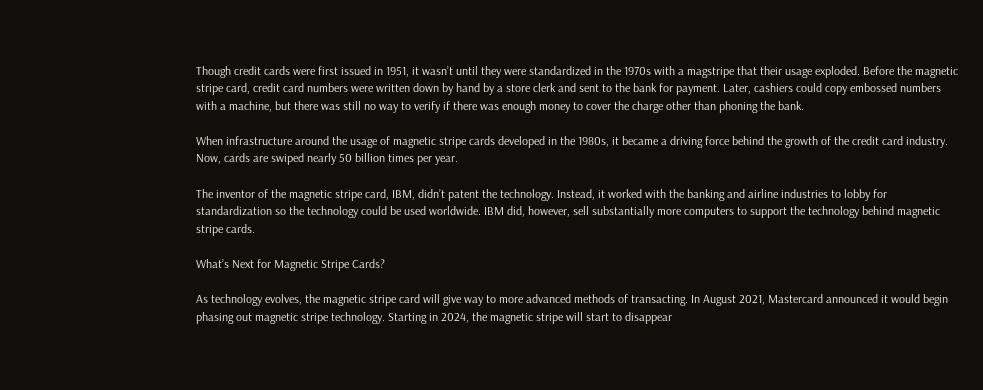Though credit cards were first issued in 1951, it wasn’t until they were standardized in the 1970s with a magstripe that their usage exploded. Before the magnetic stripe card, credit card numbers were written down by hand by a store clerk and sent to the bank for payment. Later, cashiers could copy embossed numbers with a machine, but there was still no way to verify if there was enough money to cover the charge other than phoning the bank.

When infrastructure around the usage of magnetic stripe cards developed in the 1980s, it became a driving force behind the growth of the credit card industry. Now, cards are swiped nearly 50 billion times per year.

The inventor of the magnetic stripe card, IBM, didn’t patent the technology. Instead, it worked with the banking and airline industries to lobby for standardization so the technology could be used worldwide. IBM did, however, sell substantially more computers to support the technology behind magnetic stripe cards.

What’s Next for Magnetic Stripe Cards?

As technology evolves, the magnetic stripe card will give way to more advanced methods of transacting. In August 2021, Mastercard announced it would begin phasing out magnetic stripe technology. Starting in 2024, the magnetic stripe will start to disappear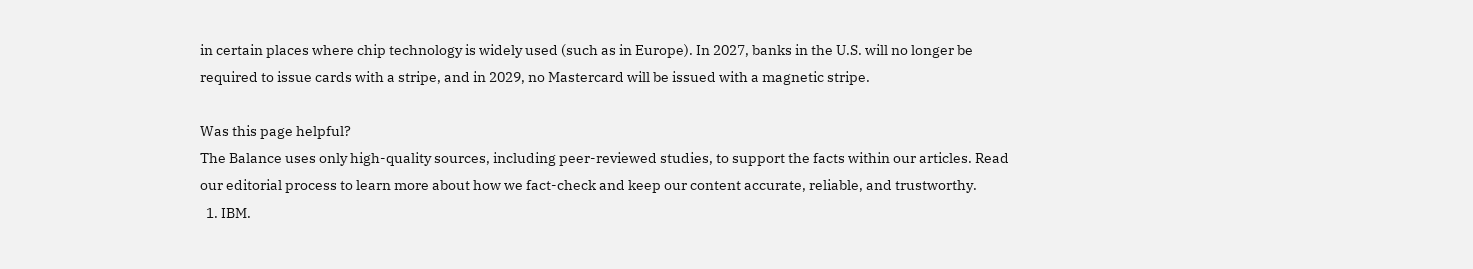in certain places where chip technology is widely used (such as in Europe). In 2027, banks in the U.S. will no longer be required to issue cards with a stripe, and in 2029, no Mastercard will be issued with a magnetic stripe.

Was this page helpful?
The Balance uses only high-quality sources, including peer-reviewed studies, to support the facts within our articles. Read our editorial process to learn more about how we fact-check and keep our content accurate, reliable, and trustworthy.
  1. IBM.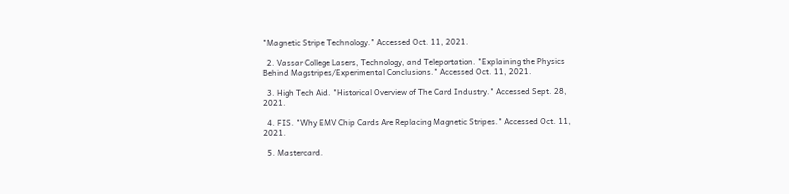"Magnetic Stripe Technology." Accessed Oct. 11, 2021.

  2. Vassar College Lasers, Technology, and Teleportation. "Explaining the Physics Behind Magstripes/Experimental Conclusions." Accessed Oct. 11, 2021.

  3. High Tech Aid. "Historical Overview of The Card Industry." Accessed Sept. 28, 2021.

  4. FIS. "Why EMV Chip Cards Are Replacing Magnetic Stripes." Accessed Oct. 11, 2021.

  5. Mastercard.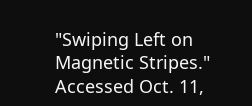"Swiping Left on Magnetic Stripes." Accessed Oct. 11,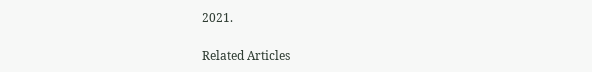2021.

Related Articles